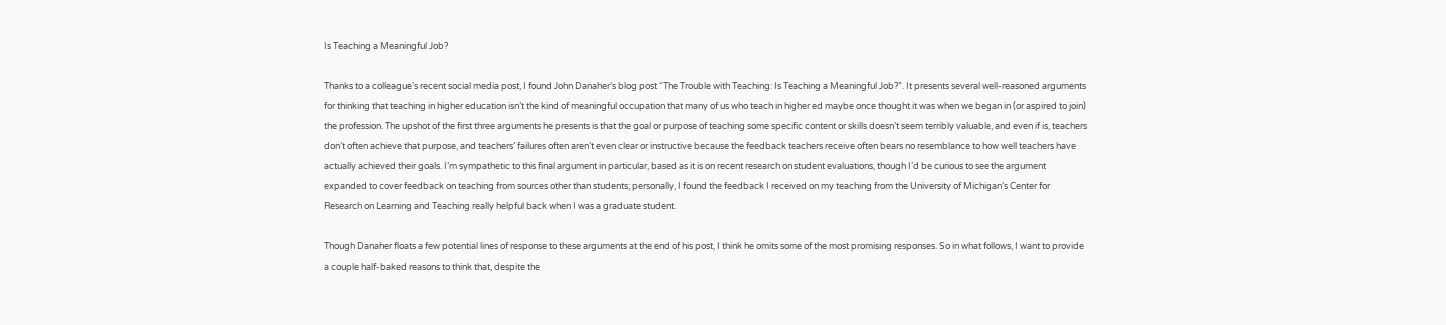Is Teaching a Meaningful Job?

Thanks to a colleague’s recent social media post, I found John Danaher’s blog post “The Trouble with Teaching: Is Teaching a Meaningful Job?”. It presents several well-reasoned arguments for thinking that teaching in higher education isn’t the kind of meaningful occupation that many of us who teach in higher ed maybe once thought it was when we began in (or aspired to join) the profession. The upshot of the first three arguments he presents is that the goal or purpose of teaching some specific content or skills doesn’t seem terribly valuable, and even if is, teachers don’t often achieve that purpose, and teachers’ failures often aren’t even clear or instructive because the feedback teachers receive often bears no resemblance to how well teachers have actually achieved their goals. I’m sympathetic to this final argument in particular, based as it is on recent research on student evaluations, though I’d be curious to see the argument expanded to cover feedback on teaching from sources other than students; personally, I found the feedback I received on my teaching from the University of Michigan’s Center for Research on Learning and Teaching really helpful back when I was a graduate student.

Though Danaher floats a few potential lines of response to these arguments at the end of his post, I think he omits some of the most promising responses. So in what follows, I want to provide a couple half-baked reasons to think that, despite the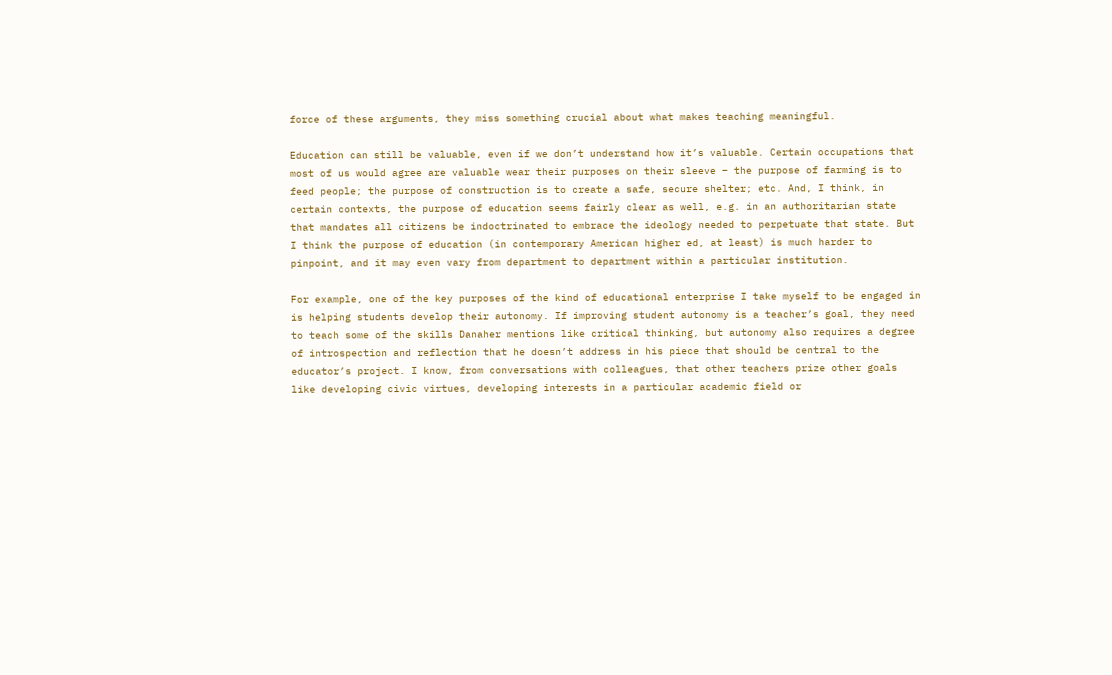force of these arguments, they miss something crucial about what makes teaching meaningful.

Education can still be valuable, even if we don’t understand how it’s valuable. Certain occupations that most of us would agree are valuable wear their purposes on their sleeve – the purpose of farming is to feed people; the purpose of construction is to create a safe, secure shelter; etc. And, I think, in certain contexts, the purpose of education seems fairly clear as well, e.g. in an authoritarian state that mandates all citizens be indoctrinated to embrace the ideology needed to perpetuate that state. But I think the purpose of education (in contemporary American higher ed, at least) is much harder to pinpoint, and it may even vary from department to department within a particular institution.

For example, one of the key purposes of the kind of educational enterprise I take myself to be engaged in is helping students develop their autonomy. If improving student autonomy is a teacher’s goal, they need to teach some of the skills Danaher mentions like critical thinking, but autonomy also requires a degree of introspection and reflection that he doesn’t address in his piece that should be central to the educator’s project. I know, from conversations with colleagues, that other teachers prize other goals like developing civic virtues, developing interests in a particular academic field or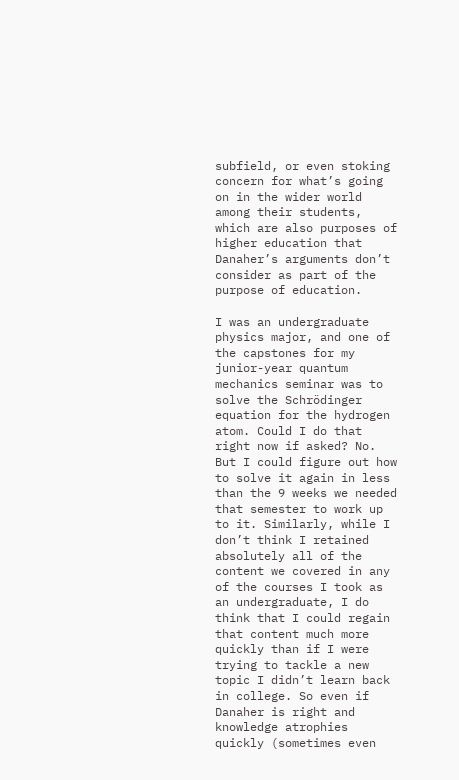subfield, or even stoking concern for what’s going on in the wider world among their students, which are also purposes of higher education that Danaher’s arguments don’t consider as part of the purpose of education.

I was an undergraduate physics major, and one of the capstones for my junior-year quantum mechanics seminar was to solve the Schrödinger equation for the hydrogen atom. Could I do that right now if asked? No. But I could figure out how to solve it again in less than the 9 weeks we needed that semester to work up to it. Similarly, while I don’t think I retained absolutely all of the content we covered in any of the courses I took as an undergraduate, I do think that I could regain that content much more quickly than if I were trying to tackle a new topic I didn’t learn back in college. So even if Danaher is right and knowledge atrophies quickly (sometimes even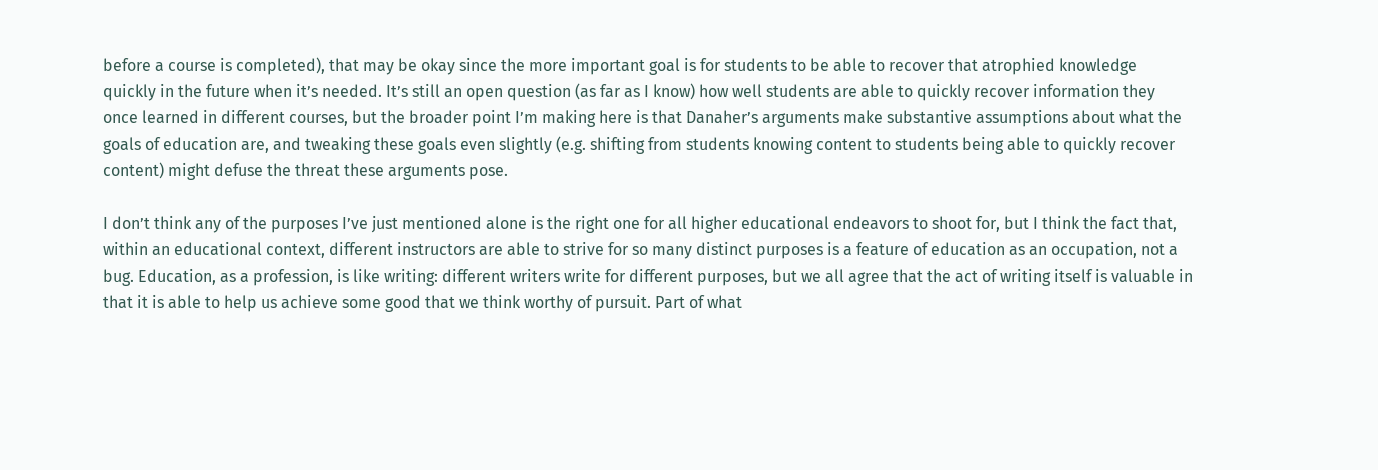before a course is completed), that may be okay since the more important goal is for students to be able to recover that atrophied knowledge quickly in the future when it’s needed. It’s still an open question (as far as I know) how well students are able to quickly recover information they once learned in different courses, but the broader point I’m making here is that Danaher’s arguments make substantive assumptions about what the goals of education are, and tweaking these goals even slightly (e.g. shifting from students knowing content to students being able to quickly recover content) might defuse the threat these arguments pose.

I don’t think any of the purposes I’ve just mentioned alone is the right one for all higher educational endeavors to shoot for, but I think the fact that, within an educational context, different instructors are able to strive for so many distinct purposes is a feature of education as an occupation, not a bug. Education, as a profession, is like writing: different writers write for different purposes, but we all agree that the act of writing itself is valuable in that it is able to help us achieve some good that we think worthy of pursuit. Part of what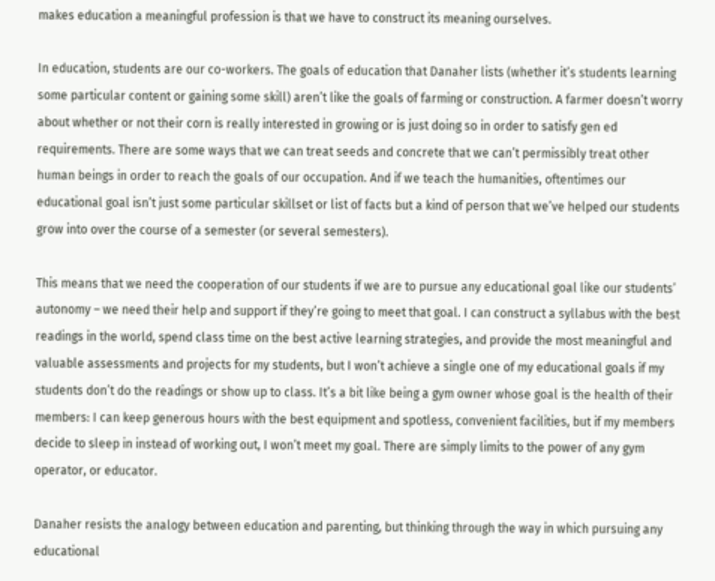makes education a meaningful profession is that we have to construct its meaning ourselves.

In education, students are our co-workers. The goals of education that Danaher lists (whether it’s students learning some particular content or gaining some skill) aren’t like the goals of farming or construction. A farmer doesn’t worry about whether or not their corn is really interested in growing or is just doing so in order to satisfy gen ed requirements. There are some ways that we can treat seeds and concrete that we can’t permissibly treat other human beings in order to reach the goals of our occupation. And if we teach the humanities, oftentimes our educational goal isn’t just some particular skillset or list of facts but a kind of person that we’ve helped our students grow into over the course of a semester (or several semesters).

This means that we need the cooperation of our students if we are to pursue any educational goal like our students’ autonomy – we need their help and support if they’re going to meet that goal. I can construct a syllabus with the best readings in the world, spend class time on the best active learning strategies, and provide the most meaningful and valuable assessments and projects for my students, but I won’t achieve a single one of my educational goals if my students don’t do the readings or show up to class. It’s a bit like being a gym owner whose goal is the health of their members: I can keep generous hours with the best equipment and spotless, convenient facilities, but if my members decide to sleep in instead of working out, I won’t meet my goal. There are simply limits to the power of any gym operator, or educator.

Danaher resists the analogy between education and parenting, but thinking through the way in which pursuing any educational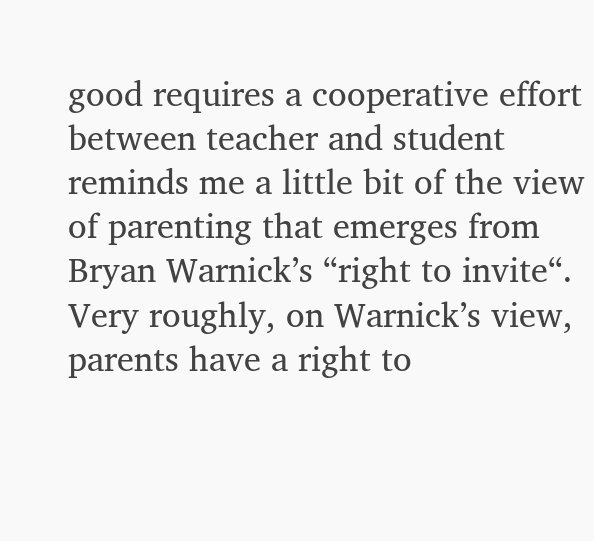good requires a cooperative effort between teacher and student reminds me a little bit of the view of parenting that emerges from Bryan Warnick’s “right to invite“. Very roughly, on Warnick’s view, parents have a right to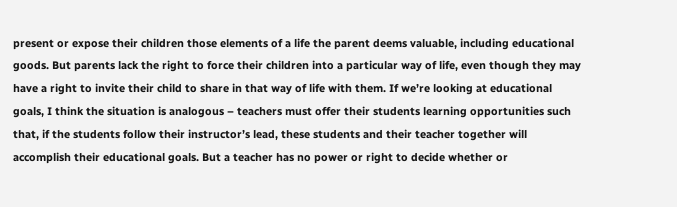present or expose their children those elements of a life the parent deems valuable, including educational goods. But parents lack the right to force their children into a particular way of life, even though they may have a right to invite their child to share in that way of life with them. If we’re looking at educational goals, I think the situation is analogous – teachers must offer their students learning opportunities such that, if the students follow their instructor’s lead, these students and their teacher together will accomplish their educational goals. But a teacher has no power or right to decide whether or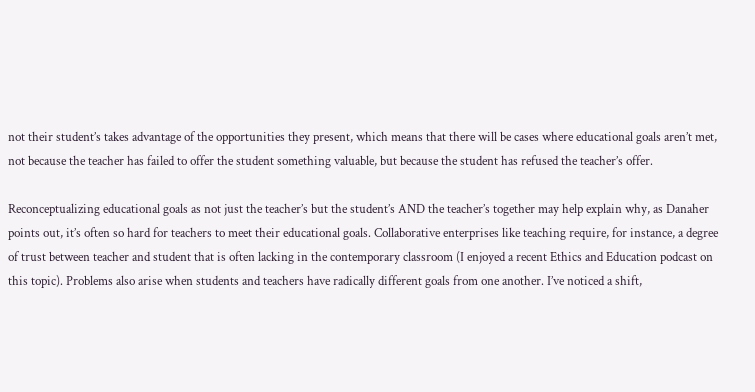not their student’s takes advantage of the opportunities they present, which means that there will be cases where educational goals aren’t met, not because the teacher has failed to offer the student something valuable, but because the student has refused the teacher’s offer.

Reconceptualizing educational goals as not just the teacher’s but the student’s AND the teacher’s together may help explain why, as Danaher points out, it’s often so hard for teachers to meet their educational goals. Collaborative enterprises like teaching require, for instance, a degree of trust between teacher and student that is often lacking in the contemporary classroom (I enjoyed a recent Ethics and Education podcast on this topic). Problems also arise when students and teachers have radically different goals from one another. I’ve noticed a shift,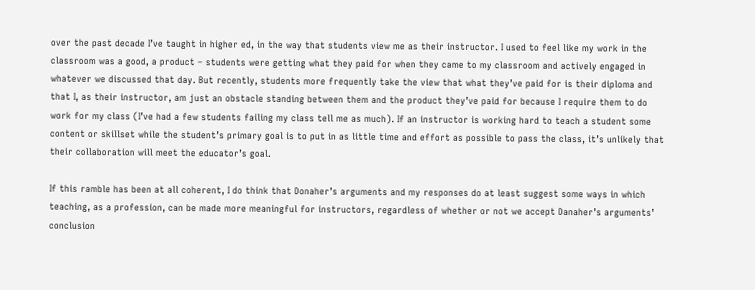over the past decade I’ve taught in higher ed, in the way that students view me as their instructor. I used to feel like my work in the classroom was a good, a product – students were getting what they paid for when they came to my classroom and actively engaged in whatever we discussed that day. But recently, students more frequently take the view that what they’ve paid for is their diploma and that I, as their instructor, am just an obstacle standing between them and the product they’ve paid for because I require them to do work for my class (I’ve had a few students failing my class tell me as much). If an instructor is working hard to teach a student some content or skillset while the student’s primary goal is to put in as little time and effort as possible to pass the class, it’s unlikely that their collaboration will meet the educator’s goal.

If this ramble has been at all coherent, I do think that Donaher’s arguments and my responses do at least suggest some ways in which teaching, as a profession, can be made more meaningful for instructors, regardless of whether or not we accept Danaher’s arguments’ conclusion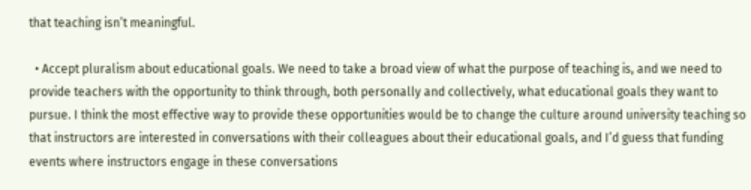that teaching isn’t meaningful.

  • Accept pluralism about educational goals. We need to take a broad view of what the purpose of teaching is, and we need to provide teachers with the opportunity to think through, both personally and collectively, what educational goals they want to pursue. I think the most effective way to provide these opportunities would be to change the culture around university teaching so that instructors are interested in conversations with their colleagues about their educational goals, and I’d guess that funding events where instructors engage in these conversations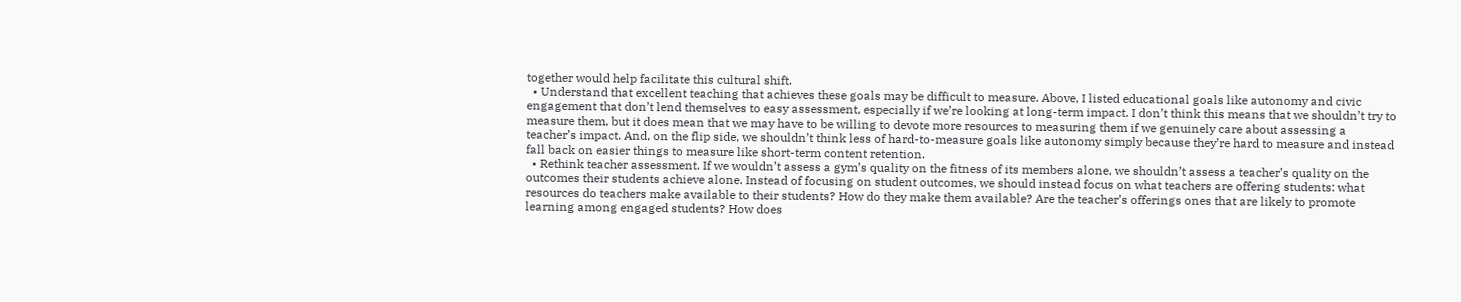together would help facilitate this cultural shift.
  • Understand that excellent teaching that achieves these goals may be difficult to measure. Above, I listed educational goals like autonomy and civic engagement that don’t lend themselves to easy assessment, especially if we’re looking at long-term impact. I don’t think this means that we shouldn’t try to measure them, but it does mean that we may have to be willing to devote more resources to measuring them if we genuinely care about assessing a teacher’s impact. And, on the flip side, we shouldn’t think less of hard-to-measure goals like autonomy simply because they’re hard to measure and instead fall back on easier things to measure like short-term content retention.
  • Rethink teacher assessment. If we wouldn’t assess a gym’s quality on the fitness of its members alone, we shouldn’t assess a teacher’s quality on the outcomes their students achieve alone. Instead of focusing on student outcomes, we should instead focus on what teachers are offering students: what resources do teachers make available to their students? How do they make them available? Are the teacher’s offerings ones that are likely to promote learning among engaged students? How does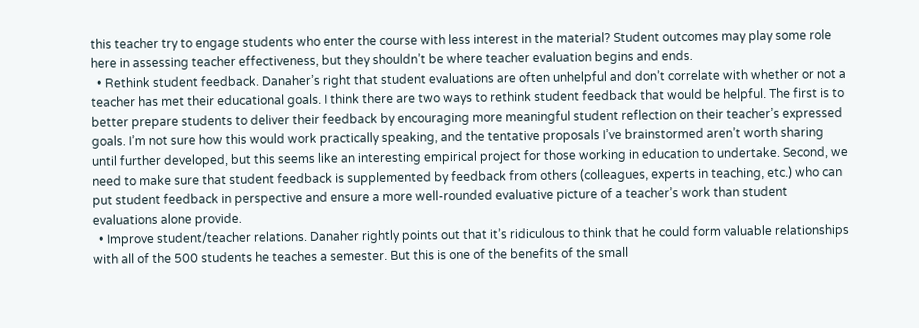this teacher try to engage students who enter the course with less interest in the material? Student outcomes may play some role here in assessing teacher effectiveness, but they shouldn’t be where teacher evaluation begins and ends.
  • Rethink student feedback. Danaher’s right that student evaluations are often unhelpful and don’t correlate with whether or not a teacher has met their educational goals. I think there are two ways to rethink student feedback that would be helpful. The first is to better prepare students to deliver their feedback by encouraging more meaningful student reflection on their teacher’s expressed goals. I’m not sure how this would work practically speaking, and the tentative proposals I’ve brainstormed aren’t worth sharing until further developed, but this seems like an interesting empirical project for those working in education to undertake. Second, we need to make sure that student feedback is supplemented by feedback from others (colleagues, experts in teaching, etc.) who can put student feedback in perspective and ensure a more well-rounded evaluative picture of a teacher’s work than student evaluations alone provide.
  • Improve student/teacher relations. Danaher rightly points out that it’s ridiculous to think that he could form valuable relationships with all of the 500 students he teaches a semester. But this is one of the benefits of the small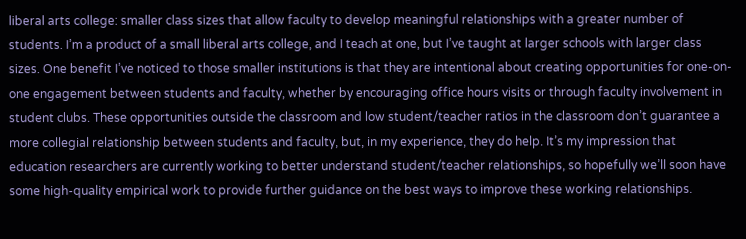liberal arts college: smaller class sizes that allow faculty to develop meaningful relationships with a greater number of students. I’m a product of a small liberal arts college, and I teach at one, but I’ve taught at larger schools with larger class sizes. One benefit I’ve noticed to those smaller institutions is that they are intentional about creating opportunities for one-on-one engagement between students and faculty, whether by encouraging office hours visits or through faculty involvement in student clubs. These opportunities outside the classroom and low student/teacher ratios in the classroom don’t guarantee a more collegial relationship between students and faculty, but, in my experience, they do help. It’s my impression that education researchers are currently working to better understand student/teacher relationships, so hopefully we’ll soon have some high-quality empirical work to provide further guidance on the best ways to improve these working relationships.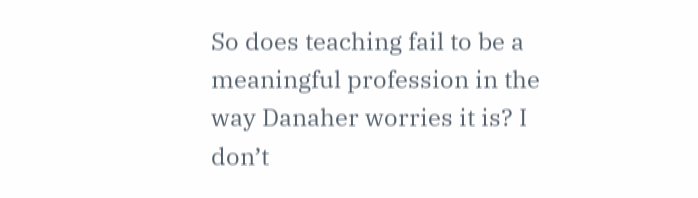So does teaching fail to be a meaningful profession in the way Danaher worries it is? I don’t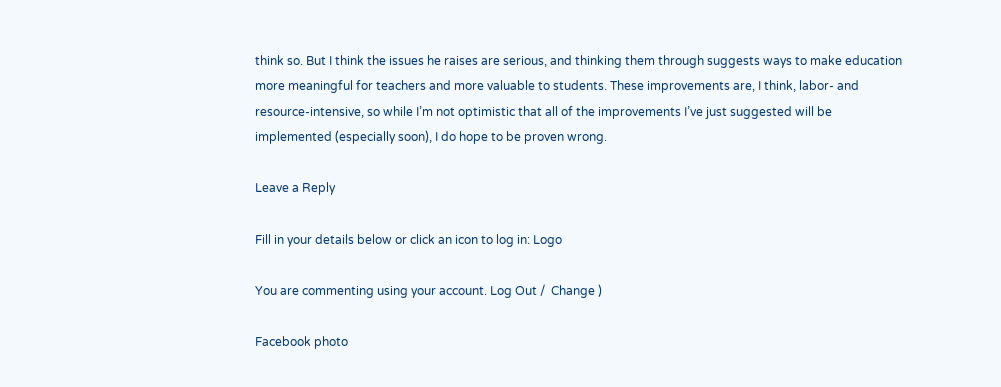think so. But I think the issues he raises are serious, and thinking them through suggests ways to make education more meaningful for teachers and more valuable to students. These improvements are, I think, labor- and resource-intensive, so while I’m not optimistic that all of the improvements I’ve just suggested will be implemented (especially soon), I do hope to be proven wrong.

Leave a Reply

Fill in your details below or click an icon to log in: Logo

You are commenting using your account. Log Out /  Change )

Facebook photo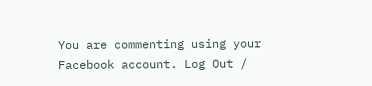You are commenting using your Facebook account. Log Out /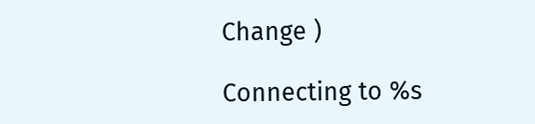Change )

Connecting to %s